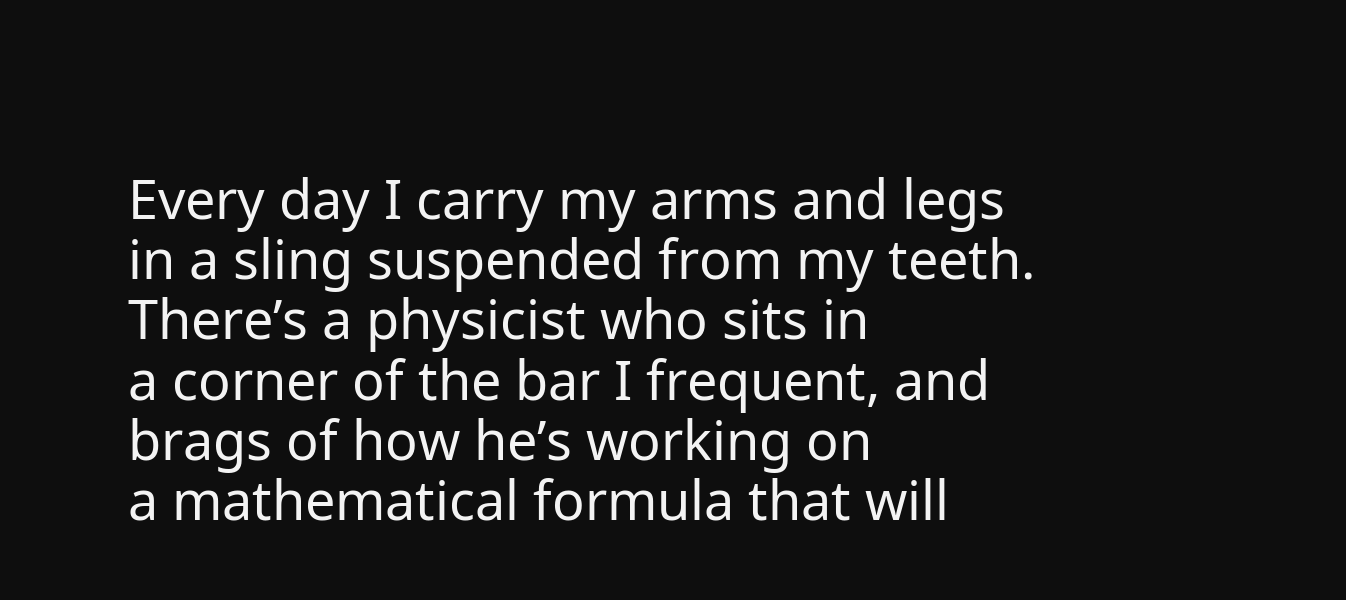Every day I carry my arms and legs
in a sling suspended from my teeth.
There’s a physicist who sits in
a corner of the bar I frequent, and
brags of how he’s working on
a mathematical formula that will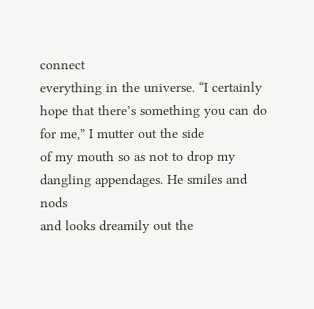connect
everything in the universe. “I certainly
hope that there’s something you can do
for me,” I mutter out the side
of my mouth so as not to drop my
dangling appendages. He smiles and nods
and looks dreamily out the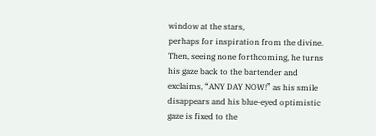window at the stars,
perhaps for inspiration from the divine.
Then, seeing none forthcoming, he turns
his gaze back to the bartender and
exclaims, “ANY DAY NOW!” as his smile
disappears and his blue-eyed optimistic
gaze is fixed to the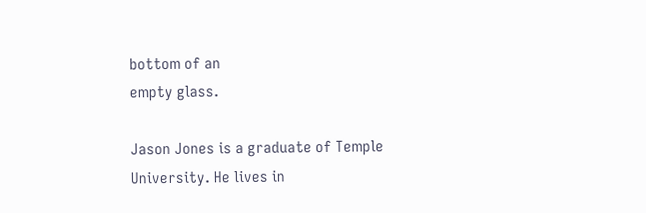bottom of an
empty glass.

Jason Jones is a graduate of Temple University. He lives in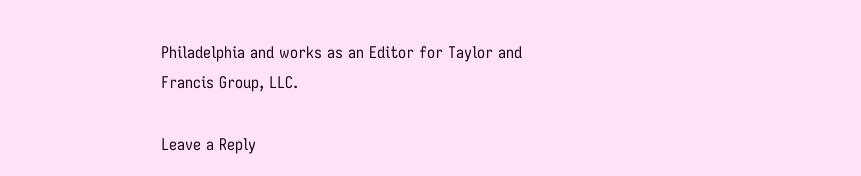Philadelphia and works as an Editor for Taylor and Francis Group, LLC.

Leave a Reply